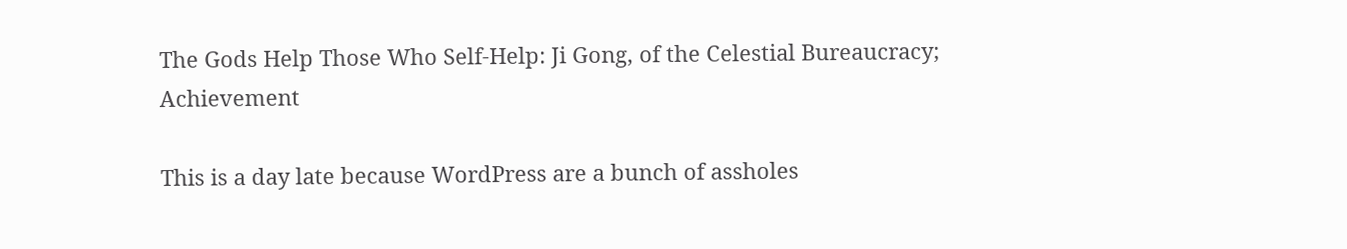The Gods Help Those Who Self-Help: Ji Gong, of the Celestial Bureaucracy; Achievement

This is a day late because WordPress are a bunch of assholes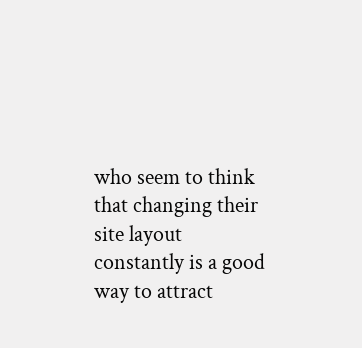who seem to think that changing their site layout constantly is a good way to attract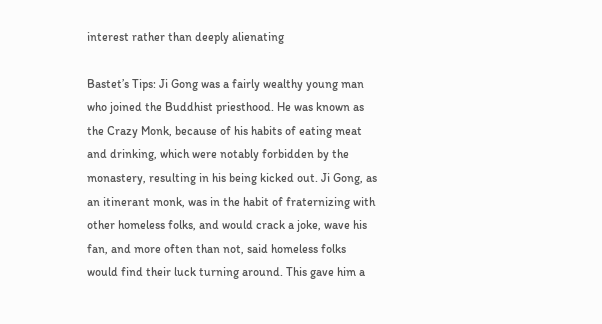interest rather than deeply alienating

Bastet’s Tips: Ji Gong was a fairly wealthy young man who joined the Buddhist priesthood. He was known as the Crazy Monk, because of his habits of eating meat and drinking, which were notably forbidden by the monastery, resulting in his being kicked out. Ji Gong, as an itinerant monk, was in the habit of fraternizing with other homeless folks, and would crack a joke, wave his fan, and more often than not, said homeless folks would find their luck turning around. This gave him a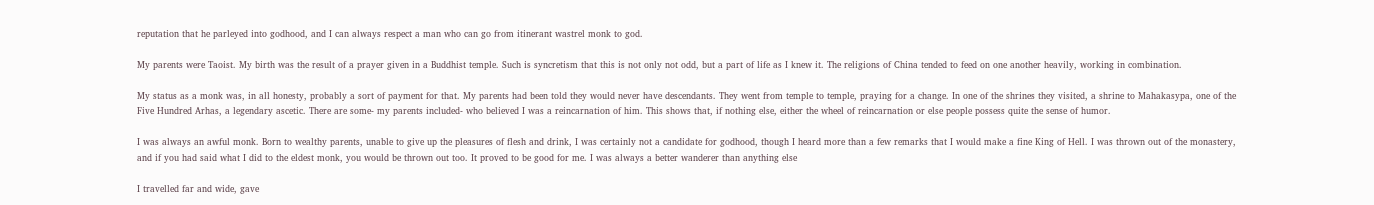reputation that he parleyed into godhood, and I can always respect a man who can go from itinerant wastrel monk to god.

My parents were Taoist. My birth was the result of a prayer given in a Buddhist temple. Such is syncretism that this is not only not odd, but a part of life as I knew it. The religions of China tended to feed on one another heavily, working in combination.

My status as a monk was, in all honesty, probably a sort of payment for that. My parents had been told they would never have descendants. They went from temple to temple, praying for a change. In one of the shrines they visited, a shrine to Mahakasypa, one of the Five Hundred Arhas, a legendary ascetic. There are some- my parents included- who believed I was a reincarnation of him. This shows that, if nothing else, either the wheel of reincarnation or else people possess quite the sense of humor.

I was always an awful monk. Born to wealthy parents, unable to give up the pleasures of flesh and drink, I was certainly not a candidate for godhood, though I heard more than a few remarks that I would make a fine King of Hell. I was thrown out of the monastery, and if you had said what I did to the eldest monk, you would be thrown out too. It proved to be good for me. I was always a better wanderer than anything else

I travelled far and wide, gave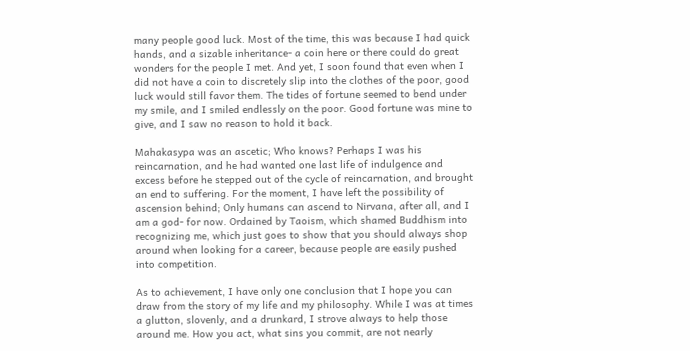many people good luck. Most of the time, this was because I had quick hands, and a sizable inheritance- a coin here or there could do great wonders for the people I met. And yet, I soon found that even when I did not have a coin to discretely slip into the clothes of the poor, good luck would still favor them. The tides of fortune seemed to bend under my smile, and I smiled endlessly on the poor. Good fortune was mine to give, and I saw no reason to hold it back.

Mahakasypa was an ascetic; Who knows? Perhaps I was his reincarnation, and he had wanted one last life of indulgence and excess before he stepped out of the cycle of reincarnation, and brought an end to suffering. For the moment, I have left the possibility of ascension behind; Only humans can ascend to Nirvana, after all, and I am a god- for now. Ordained by Taoism, which shamed Buddhism into recognizing me, which just goes to show that you should always shop around when looking for a career, because people are easily pushed into competition.

As to achievement, I have only one conclusion that I hope you can draw from the story of my life and my philosophy. While I was at times a glutton, slovenly, and a drunkard, I strove always to help those around me. How you act, what sins you commit, are not nearly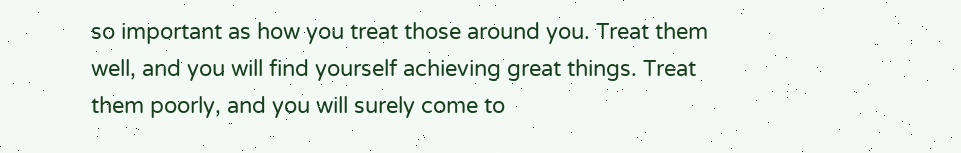so important as how you treat those around you. Treat them well, and you will find yourself achieving great things. Treat them poorly, and you will surely come to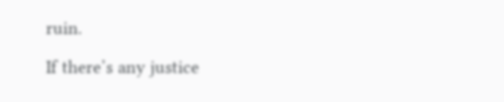ruin.

If there’s any justice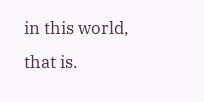in this world, that is.